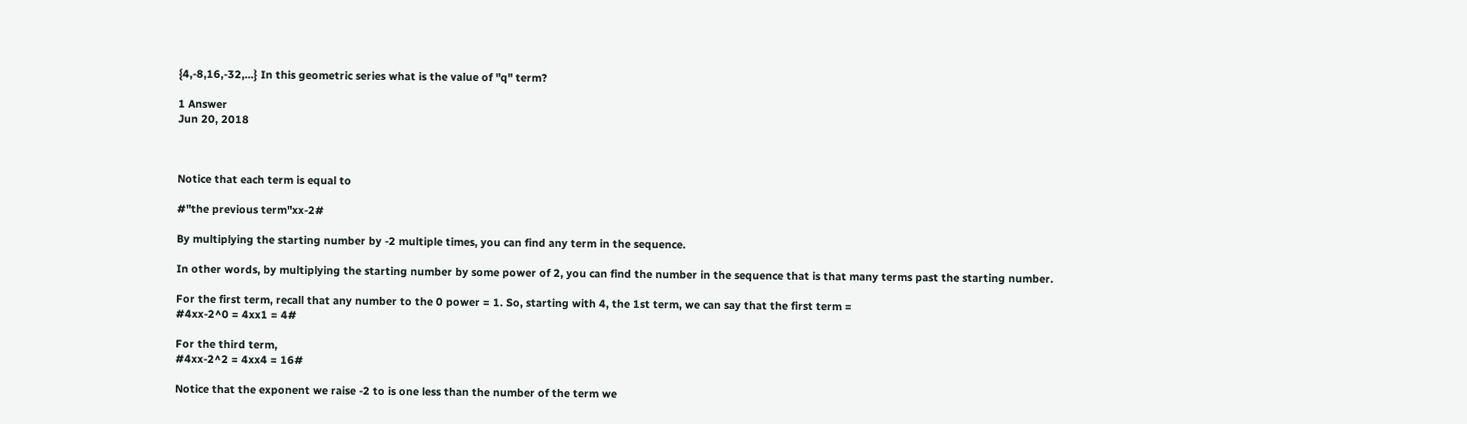{4,-8,16,-32,...} In this geometric series what is the value of "q" term?

1 Answer
Jun 20, 2018



Notice that each term is equal to

#"the previous term"xx-2#

By multiplying the starting number by -2 multiple times, you can find any term in the sequence.

In other words, by multiplying the starting number by some power of 2, you can find the number in the sequence that is that many terms past the starting number.

For the first term, recall that any number to the 0 power = 1. So, starting with 4, the 1st term, we can say that the first term =
#4xx-2^0 = 4xx1 = 4#

For the third term,
#4xx-2^2 = 4xx4 = 16#

Notice that the exponent we raise -2 to is one less than the number of the term we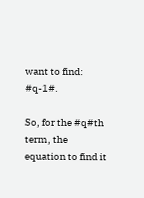want to find: #q-1#.

So, for the #q#th term, the equation to find it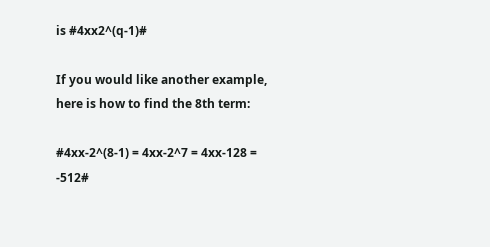is #4xx2^(q-1)#

If you would like another example, here is how to find the 8th term:

#4xx-2^(8-1) = 4xx-2^7 = 4xx-128 = -512#